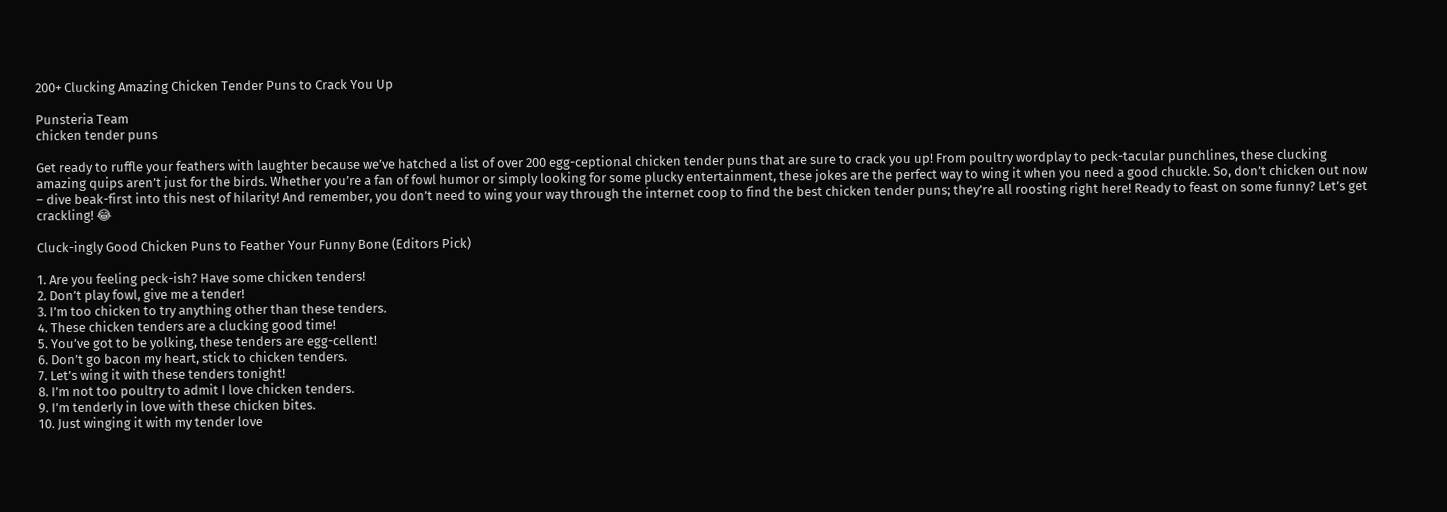200+ Clucking Amazing Chicken Tender Puns to Crack You Up

Punsteria Team
chicken tender puns

Get ready to ruffle your feathers with laughter because we’ve hatched a list of over 200 egg-ceptional chicken tender puns that are sure to crack you up! From poultry wordplay to peck-tacular punchlines, these clucking amazing quips aren’t just for the birds. Whether you’re a fan of fowl humor or simply looking for some plucky entertainment, these jokes are the perfect way to wing it when you need a good chuckle. So, don’t chicken out now – dive beak-first into this nest of hilarity! And remember, you don’t need to wing your way through the internet coop to find the best chicken tender puns; they’re all roosting right here! Ready to feast on some funny? Let’s get crackling! 😂

Cluck-ingly Good Chicken Puns to Feather Your Funny Bone (Editors Pick)

1. Are you feeling peck-ish? Have some chicken tenders!
2. Don’t play fowl, give me a tender!
3. I’m too chicken to try anything other than these tenders.
4. These chicken tenders are a clucking good time!
5. You’ve got to be yolking, these tenders are egg-cellent!
6. Don’t go bacon my heart, stick to chicken tenders.
7. Let’s wing it with these tenders tonight!
8. I’m not too poultry to admit I love chicken tenders.
9. I’m tenderly in love with these chicken bites.
10. Just winging it with my tender love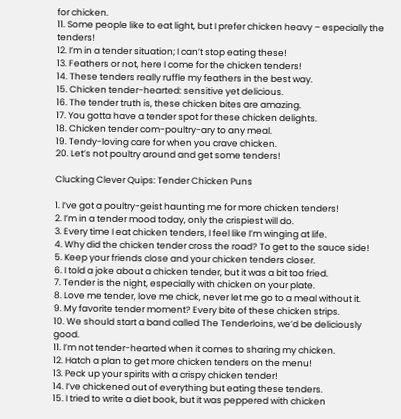for chicken.
11. Some people like to eat light, but I prefer chicken heavy – especially the tenders!
12. I’m in a tender situation; I can’t stop eating these!
13. Feathers or not, here I come for the chicken tenders!
14. These tenders really ruffle my feathers in the best way.
15. Chicken tender-hearted: sensitive yet delicious.
16. The tender truth is, these chicken bites are amazing.
17. You gotta have a tender spot for these chicken delights.
18. Chicken tender com-poultry-ary to any meal.
19. Tendy-loving care for when you crave chicken.
20. Let’s not poultry around and get some tenders!

Clucking Clever Quips: Tender Chicken Puns

1. I’ve got a poultry-geist haunting me for more chicken tenders!
2. I’m in a tender mood today, only the crispiest will do.
3. Every time I eat chicken tenders, I feel like I’m winging at life.
4. Why did the chicken tender cross the road? To get to the sauce side!
5. Keep your friends close and your chicken tenders closer.
6. I told a joke about a chicken tender, but it was a bit too fried.
7. Tender is the night, especially with chicken on your plate.
8. Love me tender, love me chick, never let me go to a meal without it.
9. My favorite tender moment? Every bite of these chicken strips.
10. We should start a band called The Tenderloins, we’d be deliciously good.
11. I’m not tender-hearted when it comes to sharing my chicken.
12. Hatch a plan to get more chicken tenders on the menu!
13. Peck up your spirits with a crispy chicken tender!
14. I’ve chickened out of everything but eating these tenders.
15. I tried to write a diet book, but it was peppered with chicken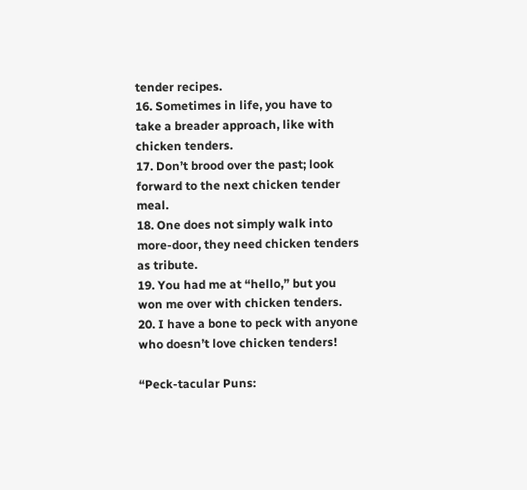tender recipes.
16. Sometimes in life, you have to take a breader approach, like with chicken tenders.
17. Don’t brood over the past; look forward to the next chicken tender meal.
18. One does not simply walk into more-door, they need chicken tenders as tribute.
19. You had me at “hello,” but you won me over with chicken tenders.
20. I have a bone to peck with anyone who doesn’t love chicken tenders!

“Peck-tacular Puns: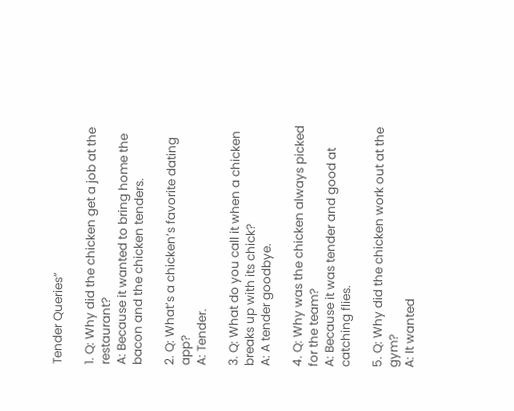Tender Queries”

1. Q: Why did the chicken get a job at the restaurant?
A: Because it wanted to bring home the bacon and the chicken tenders.

2. Q: What’s a chicken’s favorite dating app?
A: Tender.

3. Q: What do you call it when a chicken breaks up with its chick?
A: A tender goodbye.

4. Q: Why was the chicken always picked for the team?
A: Because it was tender and good at catching flies.

5. Q: Why did the chicken work out at the gym?
A: It wanted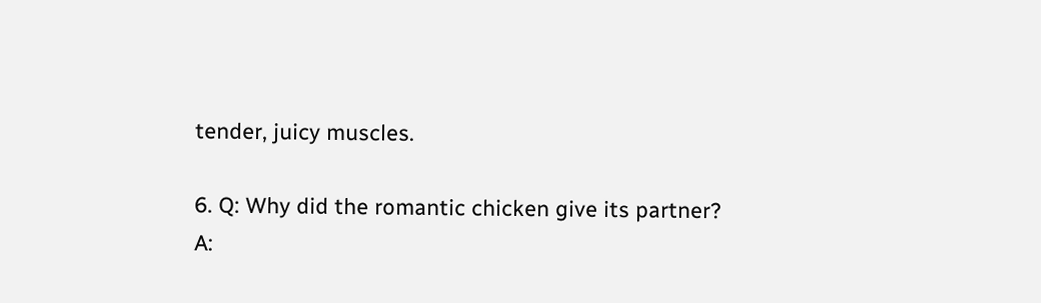tender, juicy muscles.

6. Q: Why did the romantic chicken give its partner?
A: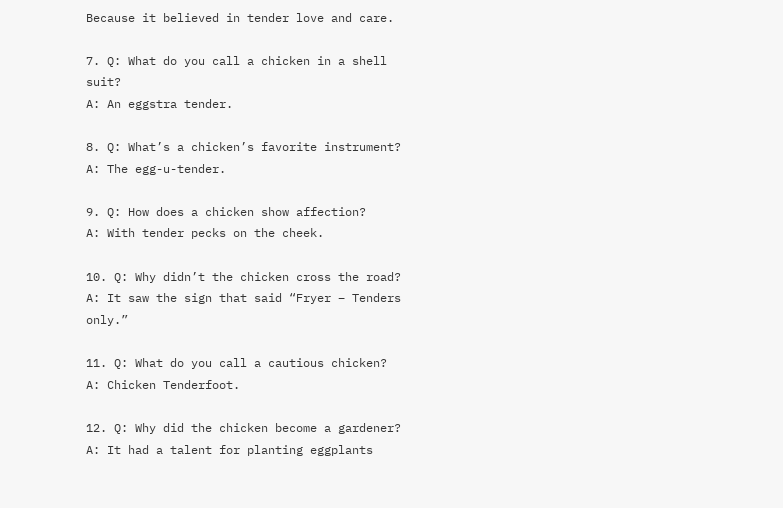Because it believed in tender love and care.

7. Q: What do you call a chicken in a shell suit?
A: An eggstra tender.

8. Q: What’s a chicken’s favorite instrument?
A: The egg-u-tender.

9. Q: How does a chicken show affection?
A: With tender pecks on the cheek.

10. Q: Why didn’t the chicken cross the road?
A: It saw the sign that said “Fryer – Tenders only.”

11. Q: What do you call a cautious chicken?
A: Chicken Tenderfoot.

12. Q: Why did the chicken become a gardener?
A: It had a talent for planting eggplants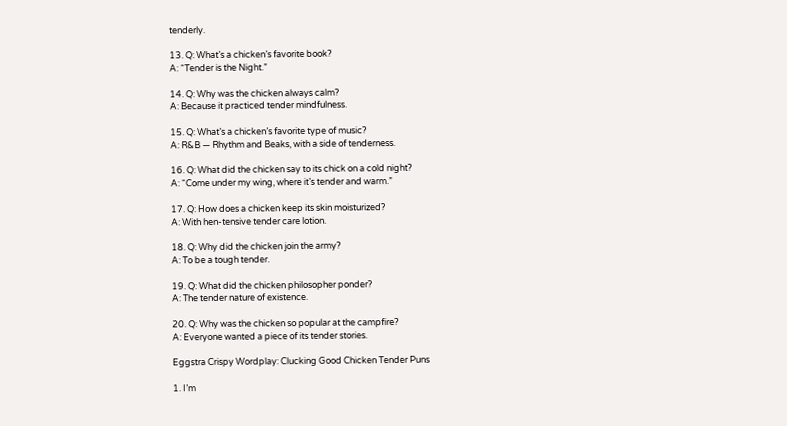tenderly.

13. Q: What’s a chicken’s favorite book?
A: “Tender is the Night.”

14. Q: Why was the chicken always calm?
A: Because it practiced tender mindfulness.

15. Q: What’s a chicken’s favorite type of music?
A: R&B — Rhythm and Beaks, with a side of tenderness.

16. Q: What did the chicken say to its chick on a cold night?
A: “Come under my wing, where it’s tender and warm.”

17. Q: How does a chicken keep its skin moisturized?
A: With hen-tensive tender care lotion.

18. Q: Why did the chicken join the army?
A: To be a tough tender.

19. Q: What did the chicken philosopher ponder?
A: The tender nature of existence.

20. Q: Why was the chicken so popular at the campfire?
A: Everyone wanted a piece of its tender stories.

Eggstra Crispy Wordplay: Clucking Good Chicken Tender Puns

1. I’m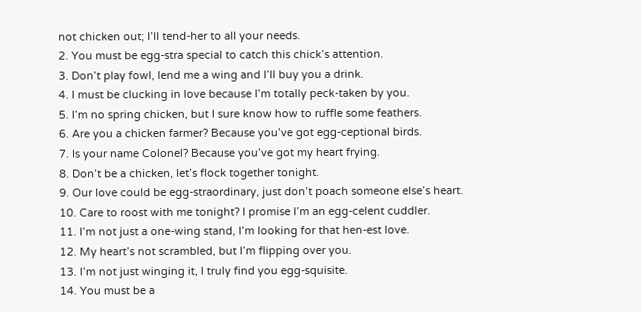not chicken out; I’ll tend-her to all your needs.
2. You must be egg-stra special to catch this chick’s attention.
3. Don’t play fowl, lend me a wing and I’ll buy you a drink.
4. I must be clucking in love because I’m totally peck-taken by you.
5. I’m no spring chicken, but I sure know how to ruffle some feathers.
6. Are you a chicken farmer? Because you’ve got egg-ceptional birds.
7. Is your name Colonel? Because you’ve got my heart frying.
8. Don’t be a chicken, let’s flock together tonight.
9. Our love could be egg-straordinary, just don’t poach someone else’s heart.
10. Care to roost with me tonight? I promise I’m an egg-celent cuddler.
11. I’m not just a one-wing stand, I’m looking for that hen-est love.
12. My heart’s not scrambled, but I’m flipping over you.
13. I’m not just winging it, I truly find you egg-squisite.
14. You must be a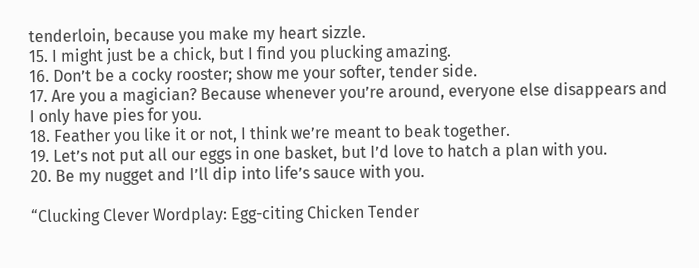tenderloin, because you make my heart sizzle.
15. I might just be a chick, but I find you plucking amazing.
16. Don’t be a cocky rooster; show me your softer, tender side.
17. Are you a magician? Because whenever you’re around, everyone else disappears and I only have pies for you.
18. Feather you like it or not, I think we’re meant to beak together.
19. Let’s not put all our eggs in one basket, but I’d love to hatch a plan with you.
20. Be my nugget and I’ll dip into life’s sauce with you.

“Clucking Clever Wordplay: Egg-citing Chicken Tender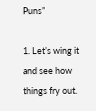Puns”

1. Let’s wing it and see how things fry out.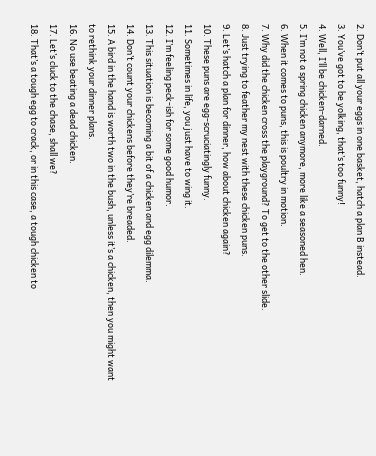2. Don’t put all your eggs in one basket, hatch a plan B instead.
3. You’ve got to be yolking, that’s too funny!
4. Well, I’ll be chicken-darned.
5. I’m not a spring chicken anymore, more like a seasoned hen.
6. When it comes to puns, this is poultry in motion.
7. Why did the chicken cross the playground? To get to the other slide.
8. Just trying to feather my nest with these chicken puns.
9. Let’s hatch a plan for dinner, how about chicken again?
10. These puns are egg-scruciatingly funny.
11. Sometimes in life, you just have to wing it.
12. I’m feeling peck-ish for some good humor.
13. This situation is becoming a bit of a chicken and egg dilemma.
14. Don’t count your chickens before they’re breaded.
15. A bird in the hand is worth two in the bush, unless it’s a chicken, then you might want to rethink your dinner plans.
16. No use beating a dead chicken.
17. Let’s cluck to the chase, shall we?
18. That’s a tough egg to crack, or in this case, a tough chicken to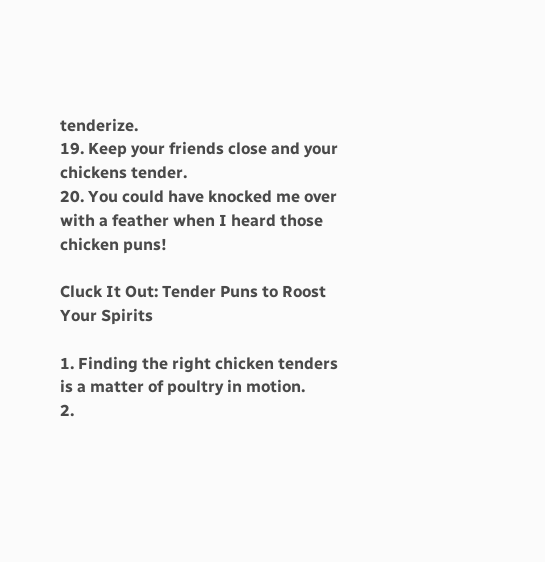tenderize.
19. Keep your friends close and your chickens tender.
20. You could have knocked me over with a feather when I heard those chicken puns!

Cluck It Out: Tender Puns to Roost Your Spirits

1. Finding the right chicken tenders is a matter of poultry in motion.
2.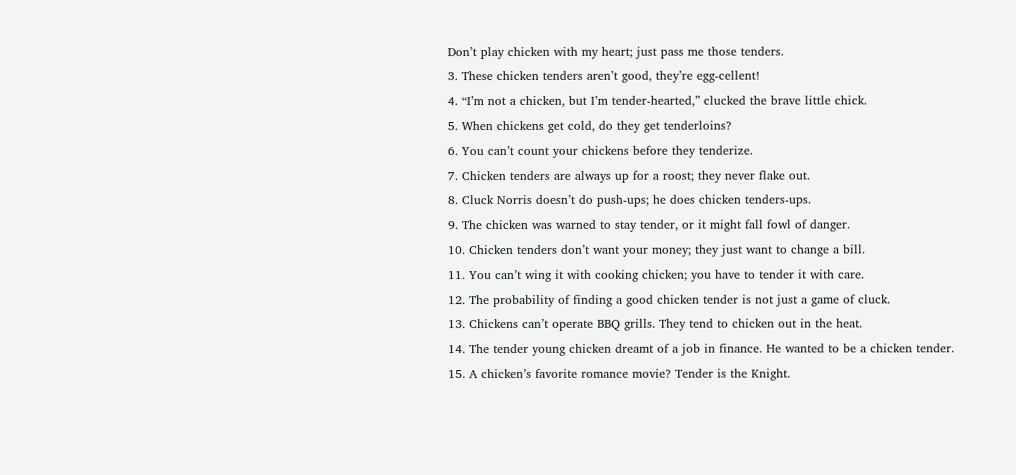Don’t play chicken with my heart; just pass me those tenders.
3. These chicken tenders aren’t good, they’re egg-cellent!
4. “I’m not a chicken, but I’m tender-hearted,” clucked the brave little chick.
5. When chickens get cold, do they get tenderloins?
6. You can’t count your chickens before they tenderize.
7. Chicken tenders are always up for a roost; they never flake out.
8. Cluck Norris doesn’t do push-ups; he does chicken tenders-ups.
9. The chicken was warned to stay tender, or it might fall fowl of danger.
10. Chicken tenders don’t want your money; they just want to change a bill.
11. You can’t wing it with cooking chicken; you have to tender it with care.
12. The probability of finding a good chicken tender is not just a game of cluck.
13. Chickens can’t operate BBQ grills. They tend to chicken out in the heat.
14. The tender young chicken dreamt of a job in finance. He wanted to be a chicken tender.
15. A chicken’s favorite romance movie? Tender is the Knight.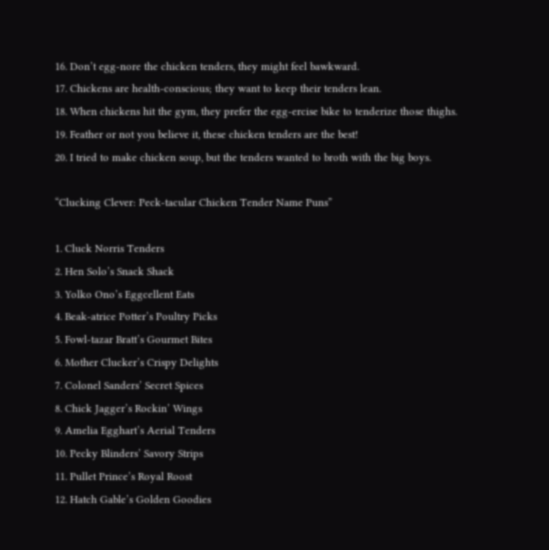16. Don’t egg-nore the chicken tenders, they might feel bawkward.
17. Chickens are health-conscious; they want to keep their tenders lean.
18. When chickens hit the gym, they prefer the egg-ercise bike to tenderize those thighs.
19. Feather or not you believe it, these chicken tenders are the best!
20. I tried to make chicken soup, but the tenders wanted to broth with the big boys.

“Clucking Clever: Peck-tacular Chicken Tender Name Puns”

1. Cluck Norris Tenders
2. Hen Solo’s Snack Shack
3. Yolko Ono’s Eggcellent Eats
4. Beak-atrice Potter’s Poultry Picks
5. Fowl-tazar Bratt’s Gourmet Bites
6. Mother Clucker’s Crispy Delights
7. Colonel Sanders’ Secret Spices
8. Chick Jagger’s Rockin’ Wings
9. Amelia Egghart’s Aerial Tenders
10. Pecky Blinders’ Savory Strips
11. Pullet Prince’s Royal Roost
12. Hatch Gable’s Golden Goodies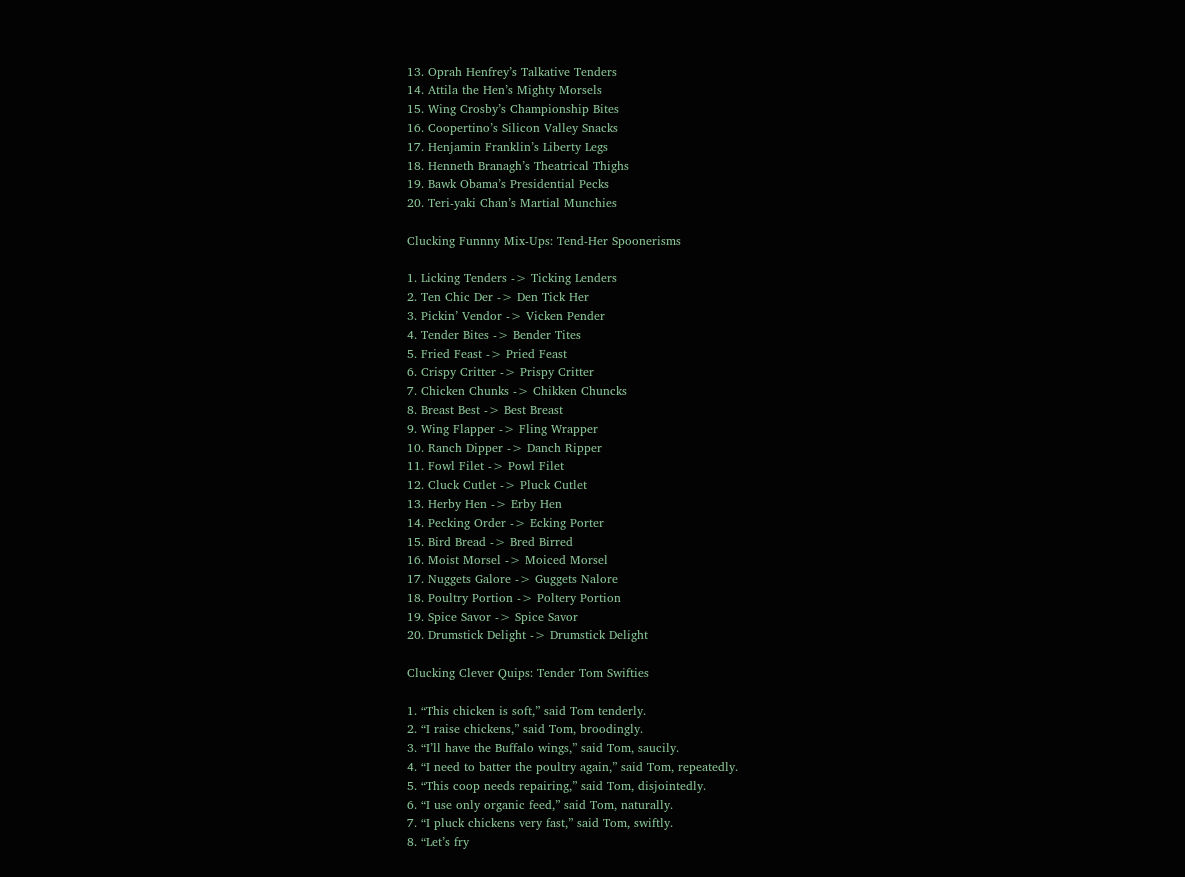13. Oprah Henfrey’s Talkative Tenders
14. Attila the Hen’s Mighty Morsels
15. Wing Crosby’s Championship Bites
16. Coopertino’s Silicon Valley Snacks
17. Henjamin Franklin’s Liberty Legs
18. Henneth Branagh’s Theatrical Thighs
19. Bawk Obama’s Presidential Pecks
20. Teri-yaki Chan’s Martial Munchies

Clucking Funnny Mix-Ups: Tend-Her Spoonerisms

1. Licking Tenders -> Ticking Lenders
2. Ten Chic Der -> Den Tick Her
3. Pickin’ Vendor -> Vicken Pender
4. Tender Bites -> Bender Tites
5. Fried Feast -> Pried Feast
6. Crispy Critter -> Prispy Critter
7. Chicken Chunks -> Chikken Chuncks
8. Breast Best -> Best Breast
9. Wing Flapper -> Fling Wrapper
10. Ranch Dipper -> Danch Ripper
11. Fowl Filet -> Powl Filet
12. Cluck Cutlet -> Pluck Cutlet
13. Herby Hen -> Erby Hen
14. Pecking Order -> Ecking Porter
15. Bird Bread -> Bred Birred
16. Moist Morsel -> Moiced Morsel
17. Nuggets Galore -> Guggets Nalore
18. Poultry Portion -> Poltery Portion
19. Spice Savor -> Spice Savor
20. Drumstick Delight -> Drumstick Delight

Clucking Clever Quips: Tender Tom Swifties

1. “This chicken is soft,” said Tom tenderly.
2. “I raise chickens,” said Tom, broodingly.
3. “I’ll have the Buffalo wings,” said Tom, saucily.
4. “I need to batter the poultry again,” said Tom, repeatedly.
5. “This coop needs repairing,” said Tom, disjointedly.
6. “I use only organic feed,” said Tom, naturally.
7. “I pluck chickens very fast,” said Tom, swiftly.
8. “Let’s fry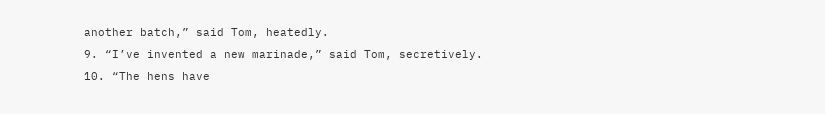another batch,” said Tom, heatedly.
9. “I’ve invented a new marinade,” said Tom, secretively.
10. “The hens have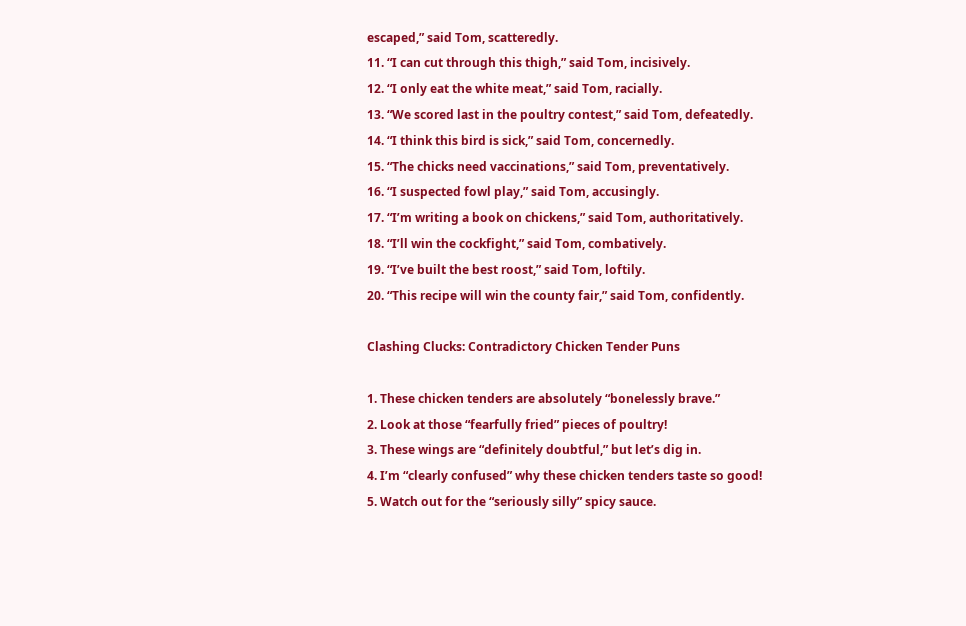escaped,” said Tom, scatteredly.
11. “I can cut through this thigh,” said Tom, incisively.
12. “I only eat the white meat,” said Tom, racially.
13. “We scored last in the poultry contest,” said Tom, defeatedly.
14. “I think this bird is sick,” said Tom, concernedly.
15. “The chicks need vaccinations,” said Tom, preventatively.
16. “I suspected fowl play,” said Tom, accusingly.
17. “I’m writing a book on chickens,” said Tom, authoritatively.
18. “I’ll win the cockfight,” said Tom, combatively.
19. “I’ve built the best roost,” said Tom, loftily.
20. “This recipe will win the county fair,” said Tom, confidently.

Clashing Clucks: Contradictory Chicken Tender Puns

1. These chicken tenders are absolutely “bonelessly brave.”
2. Look at those “fearfully fried” pieces of poultry!
3. These wings are “definitely doubtful,” but let’s dig in.
4. I’m “clearly confused” why these chicken tenders taste so good!
5. Watch out for the “seriously silly” spicy sauce.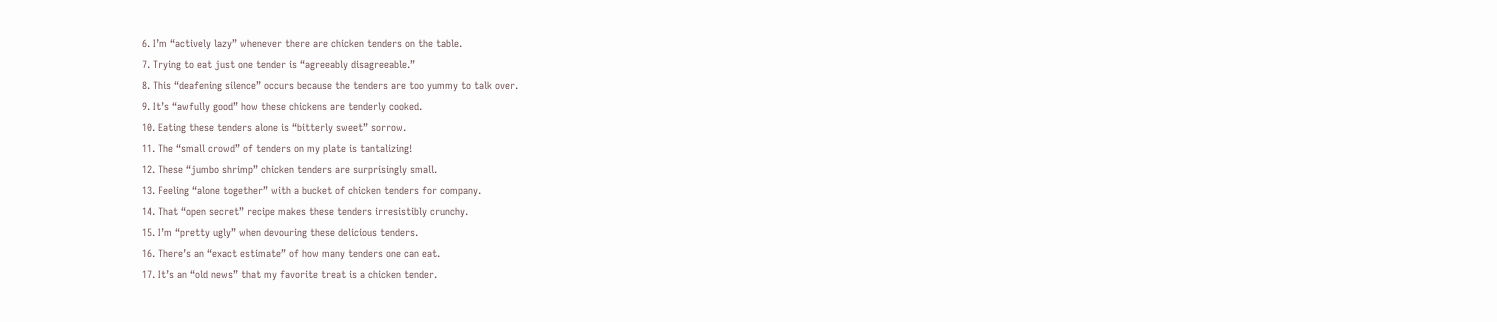6. I’m “actively lazy” whenever there are chicken tenders on the table.
7. Trying to eat just one tender is “agreeably disagreeable.”
8. This “deafening silence” occurs because the tenders are too yummy to talk over.
9. It’s “awfully good” how these chickens are tenderly cooked.
10. Eating these tenders alone is “bitterly sweet” sorrow.
11. The “small crowd” of tenders on my plate is tantalizing!
12. These “jumbo shrimp” chicken tenders are surprisingly small.
13. Feeling “alone together” with a bucket of chicken tenders for company.
14. That “open secret” recipe makes these tenders irresistibly crunchy.
15. I’m “pretty ugly” when devouring these delicious tenders.
16. There’s an “exact estimate” of how many tenders one can eat.
17. It’s an “old news” that my favorite treat is a chicken tender.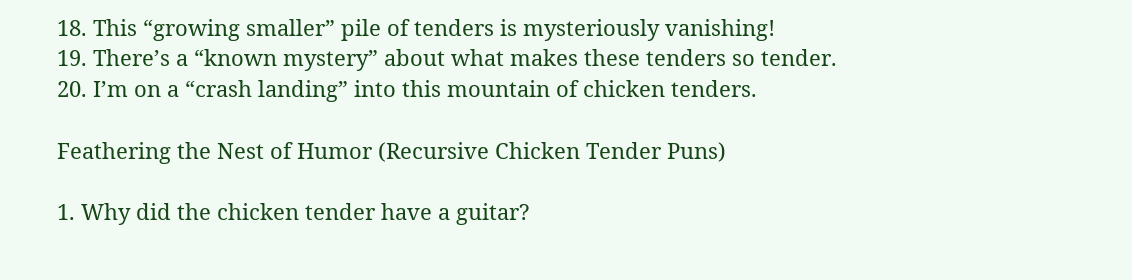18. This “growing smaller” pile of tenders is mysteriously vanishing!
19. There’s a “known mystery” about what makes these tenders so tender.
20. I’m on a “crash landing” into this mountain of chicken tenders.

Feathering the Nest of Humor (Recursive Chicken Tender Puns)

1. Why did the chicken tender have a guitar?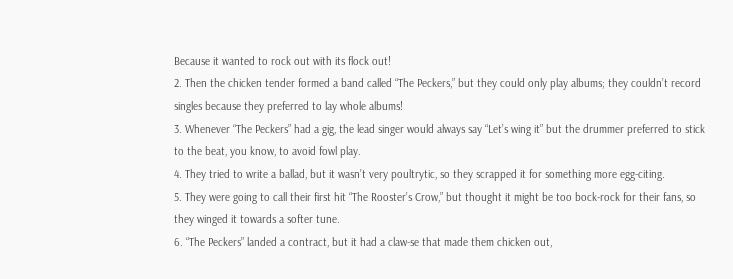Because it wanted to rock out with its flock out!
2. Then the chicken tender formed a band called “The Peckers,” but they could only play albums; they couldn’t record singles because they preferred to lay whole albums!
3. Whenever “The Peckers” had a gig, the lead singer would always say “Let’s wing it” but the drummer preferred to stick to the beat, you know, to avoid fowl play.
4. They tried to write a ballad, but it wasn’t very poultrytic, so they scrapped it for something more egg-citing.
5. They were going to call their first hit “The Rooster’s Crow,” but thought it might be too bock-rock for their fans, so they winged it towards a softer tune.
6. “The Peckers” landed a contract, but it had a claw-se that made them chicken out,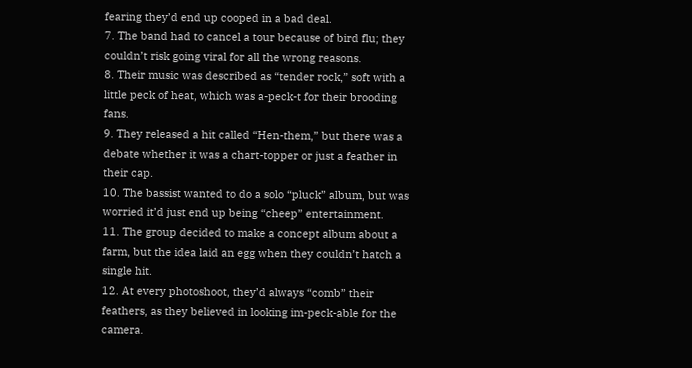fearing they’d end up cooped in a bad deal.
7. The band had to cancel a tour because of bird flu; they couldn’t risk going viral for all the wrong reasons.
8. Their music was described as “tender rock,” soft with a little peck of heat, which was a-peck-t for their brooding fans.
9. They released a hit called “Hen-them,” but there was a debate whether it was a chart-topper or just a feather in their cap.
10. The bassist wanted to do a solo “pluck” album, but was worried it’d just end up being “cheep” entertainment.
11. The group decided to make a concept album about a farm, but the idea laid an egg when they couldn’t hatch a single hit.
12. At every photoshoot, they’d always “comb” their feathers, as they believed in looking im-peck-able for the camera.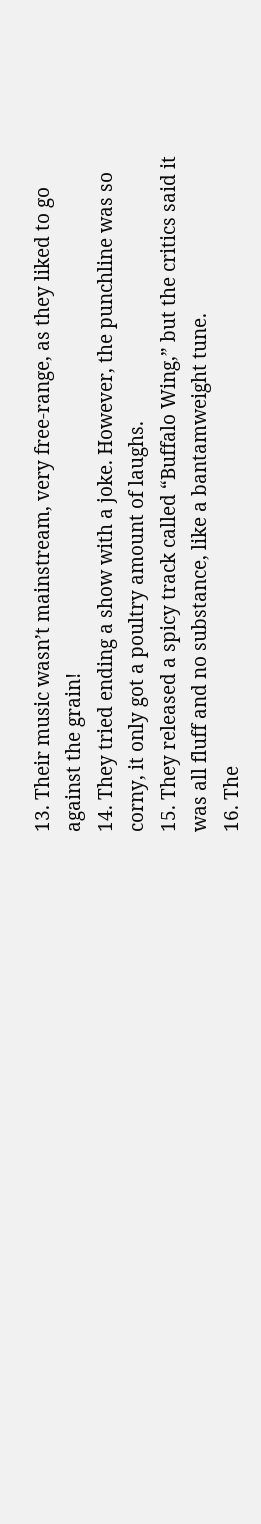13. Their music wasn’t mainstream, very free-range, as they liked to go against the grain!
14. They tried ending a show with a joke. However, the punchline was so corny, it only got a poultry amount of laughs.
15. They released a spicy track called “Buffalo Wing,” but the critics said it was all fluff and no substance, like a bantamweight tune.
16. The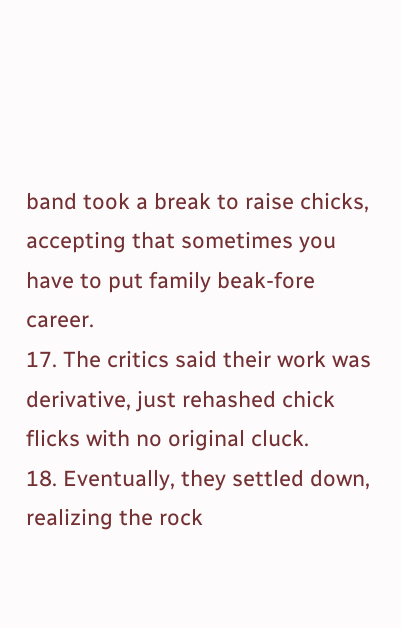band took a break to raise chicks, accepting that sometimes you have to put family beak-fore career.
17. The critics said their work was derivative, just rehashed chick flicks with no original cluck.
18. Eventually, they settled down, realizing the rock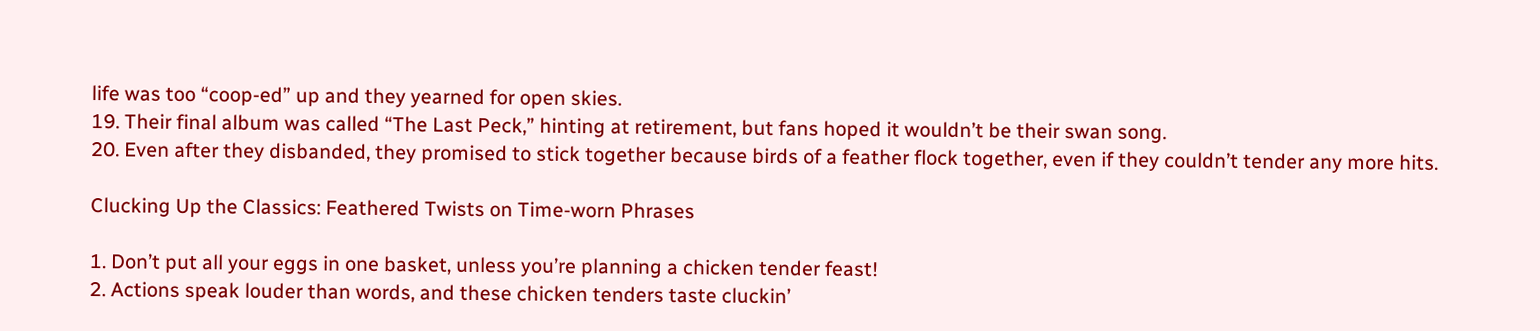life was too “coop-ed” up and they yearned for open skies.
19. Their final album was called “The Last Peck,” hinting at retirement, but fans hoped it wouldn’t be their swan song.
20. Even after they disbanded, they promised to stick together because birds of a feather flock together, even if they couldn’t tender any more hits.

Clucking Up the Classics: Feathered Twists on Time-worn Phrases

1. Don’t put all your eggs in one basket, unless you’re planning a chicken tender feast!
2. Actions speak louder than words, and these chicken tenders taste cluckin’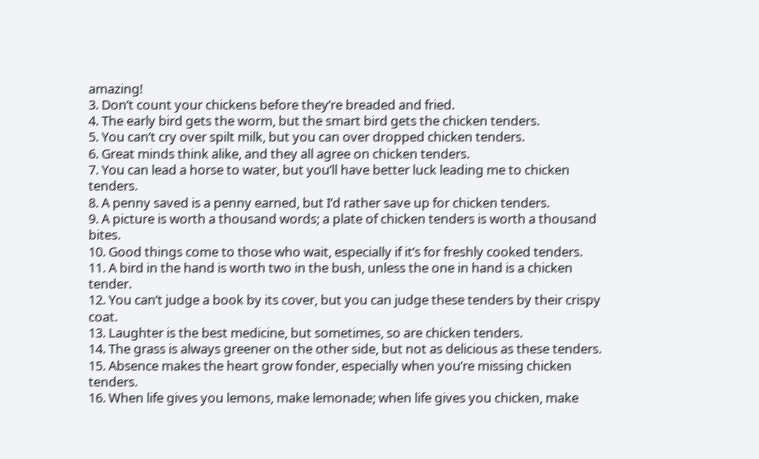amazing!
3. Don’t count your chickens before they’re breaded and fried.
4. The early bird gets the worm, but the smart bird gets the chicken tenders.
5. You can’t cry over spilt milk, but you can over dropped chicken tenders.
6. Great minds think alike, and they all agree on chicken tenders.
7. You can lead a horse to water, but you’ll have better luck leading me to chicken tenders.
8. A penny saved is a penny earned, but I’d rather save up for chicken tenders.
9. A picture is worth a thousand words; a plate of chicken tenders is worth a thousand bites.
10. Good things come to those who wait, especially if it’s for freshly cooked tenders.
11. A bird in the hand is worth two in the bush, unless the one in hand is a chicken tender.
12. You can’t judge a book by its cover, but you can judge these tenders by their crispy coat.
13. Laughter is the best medicine, but sometimes, so are chicken tenders.
14. The grass is always greener on the other side, but not as delicious as these tenders.
15. Absence makes the heart grow fonder, especially when you’re missing chicken tenders.
16. When life gives you lemons, make lemonade; when life gives you chicken, make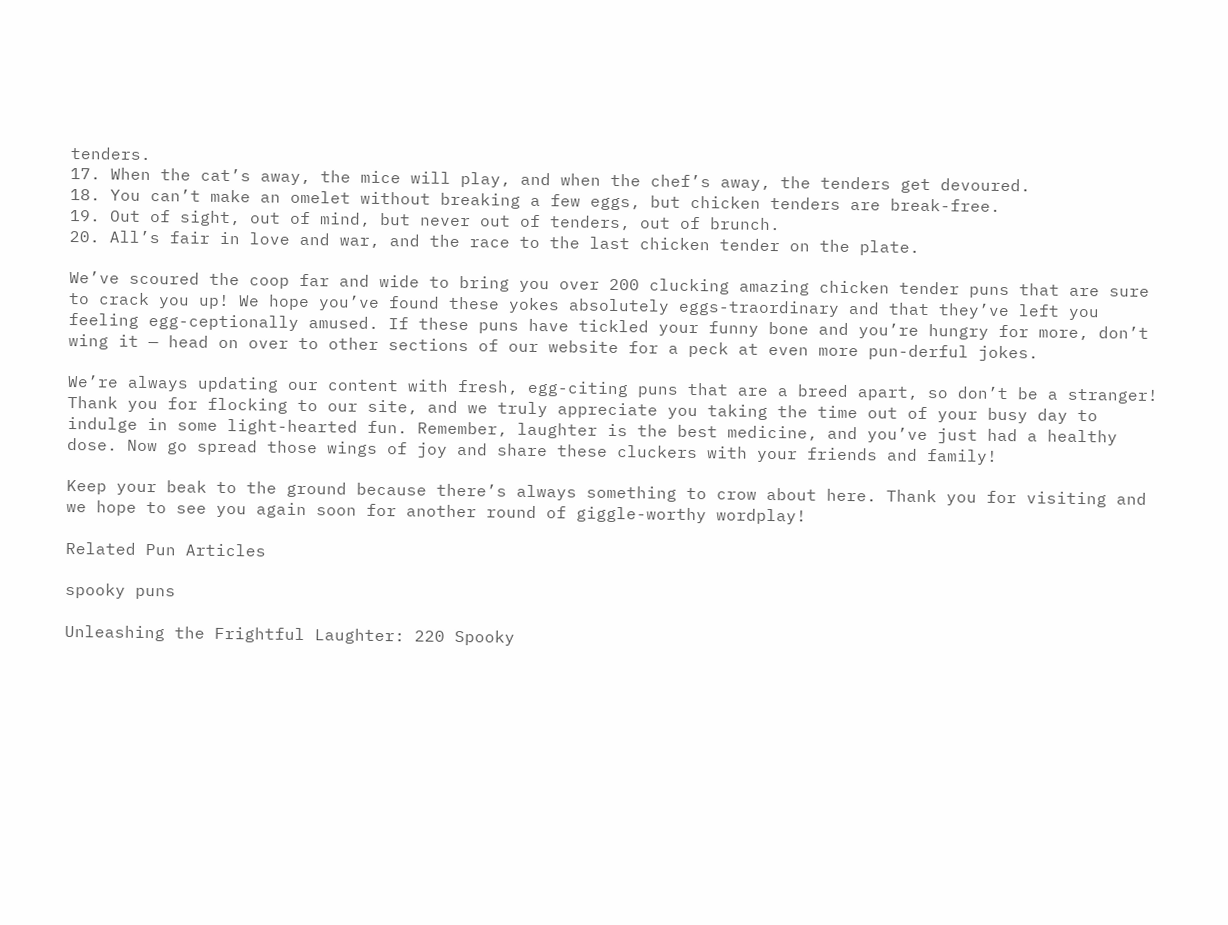tenders.
17. When the cat’s away, the mice will play, and when the chef’s away, the tenders get devoured.
18. You can’t make an omelet without breaking a few eggs, but chicken tenders are break-free.
19. Out of sight, out of mind, but never out of tenders, out of brunch.
20. All’s fair in love and war, and the race to the last chicken tender on the plate.

We’ve scoured the coop far and wide to bring you over 200 clucking amazing chicken tender puns that are sure to crack you up! We hope you’ve found these yokes absolutely eggs-traordinary and that they’ve left you feeling egg-ceptionally amused. If these puns have tickled your funny bone and you’re hungry for more, don’t wing it — head on over to other sections of our website for a peck at even more pun-derful jokes.

We’re always updating our content with fresh, egg-citing puns that are a breed apart, so don’t be a stranger! Thank you for flocking to our site, and we truly appreciate you taking the time out of your busy day to indulge in some light-hearted fun. Remember, laughter is the best medicine, and you’ve just had a healthy dose. Now go spread those wings of joy and share these cluckers with your friends and family!

Keep your beak to the ground because there’s always something to crow about here. Thank you for visiting and we hope to see you again soon for another round of giggle-worthy wordplay!

Related Pun Articles

spooky puns

Unleashing the Frightful Laughter: 220 Spooky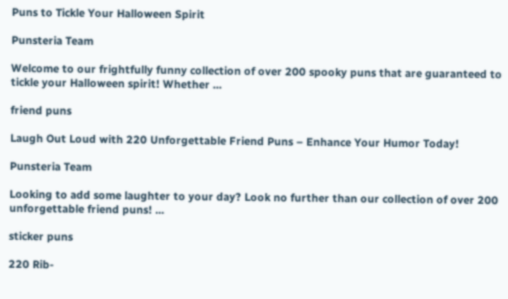Puns to Tickle Your Halloween Spirit

Punsteria Team

Welcome to our frightfully funny collection of over 200 spooky puns that are guaranteed to tickle your Halloween spirit! Whether ...

friend puns

Laugh Out Loud with 220 Unforgettable Friend Puns – Enhance Your Humor Today!

Punsteria Team

Looking to add some laughter to your day? Look no further than our collection of over 200 unforgettable friend puns! ...

sticker puns

220 Rib-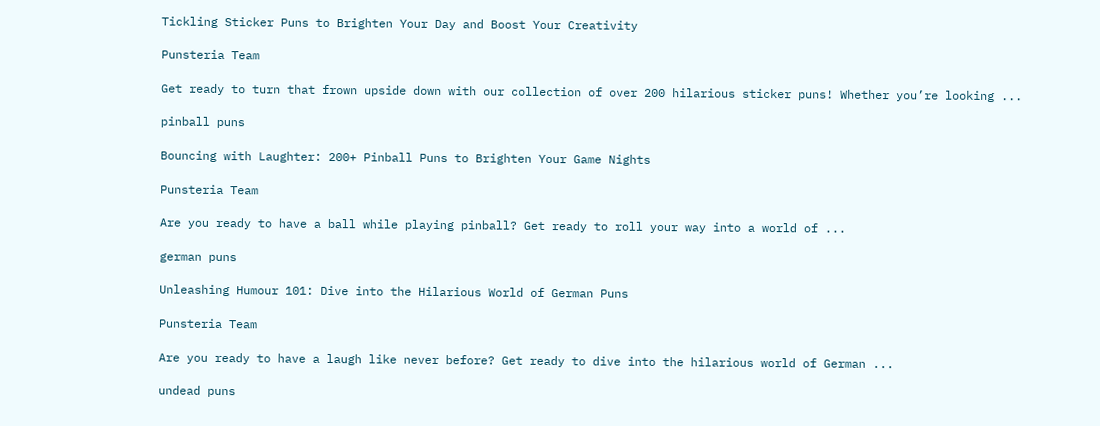Tickling Sticker Puns to Brighten Your Day and Boost Your Creativity

Punsteria Team

Get ready to turn that frown upside down with our collection of over 200 hilarious sticker puns! Whether you’re looking ...

pinball puns

Bouncing with Laughter: 200+ Pinball Puns to Brighten Your Game Nights

Punsteria Team

Are you ready to have a ball while playing pinball? Get ready to roll your way into a world of ...

german puns

Unleashing Humour 101: Dive into the Hilarious World of German Puns

Punsteria Team

Are you ready to have a laugh like never before? Get ready to dive into the hilarious world of German ...

undead puns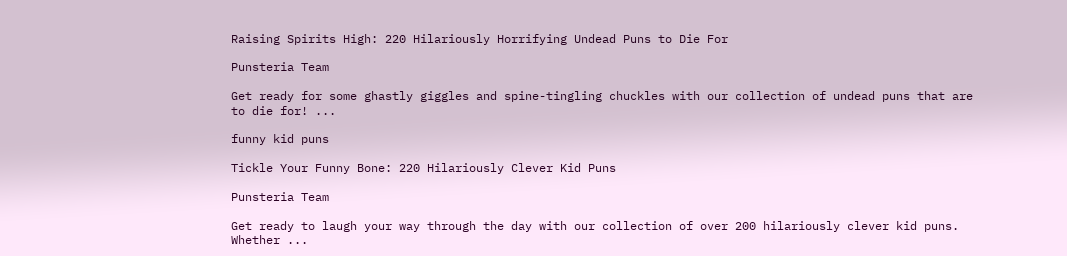Raising Spirits High: 220 Hilariously Horrifying Undead Puns to Die For

Punsteria Team

Get ready for some ghastly giggles and spine-tingling chuckles with our collection of undead puns that are to die for! ...

funny kid puns

Tickle Your Funny Bone: 220 Hilariously Clever Kid Puns

Punsteria Team

Get ready to laugh your way through the day with our collection of over 200 hilariously clever kid puns. Whether ...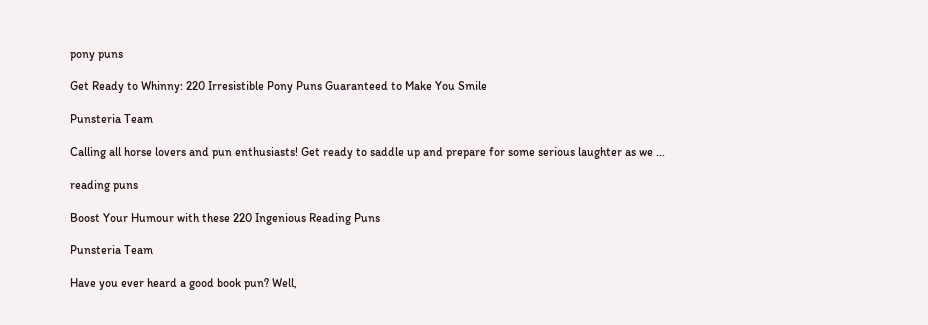pony puns

Get Ready to Whinny: 220 Irresistible Pony Puns Guaranteed to Make You Smile

Punsteria Team

Calling all horse lovers and pun enthusiasts! Get ready to saddle up and prepare for some serious laughter as we ...

reading puns

Boost Your Humour with these 220 Ingenious Reading Puns

Punsteria Team

Have you ever heard a good book pun? Well,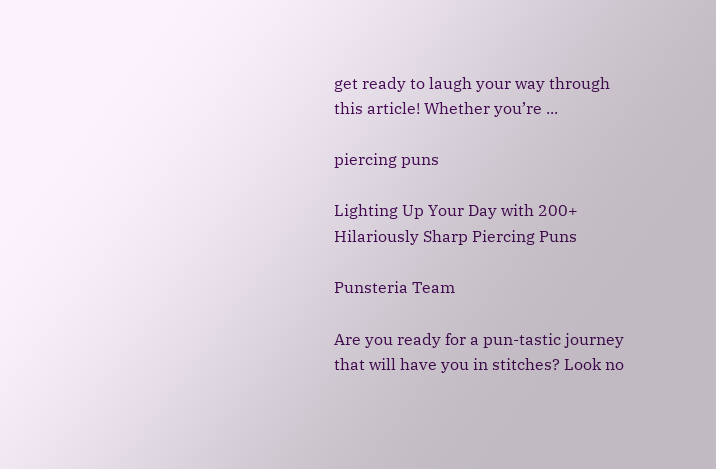get ready to laugh your way through this article! Whether you’re ...

piercing puns

Lighting Up Your Day with 200+ Hilariously Sharp Piercing Puns

Punsteria Team

Are you ready for a pun-tastic journey that will have you in stitches? Look no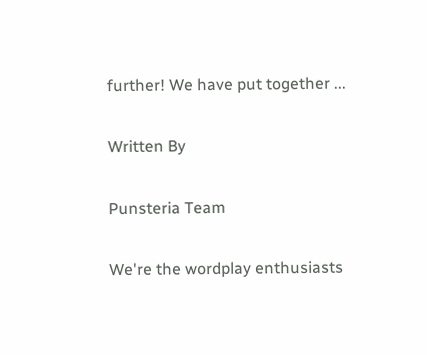further! We have put together ...

Written By

Punsteria Team

We're the wordplay enthusiasts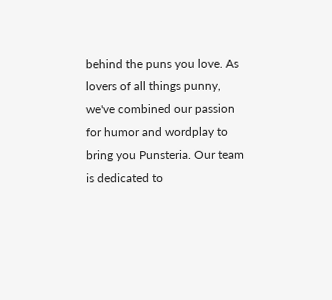behind the puns you love. As lovers of all things punny, we've combined our passion for humor and wordplay to bring you Punsteria. Our team is dedicated to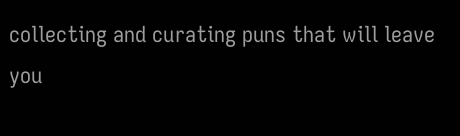collecting and curating puns that will leave you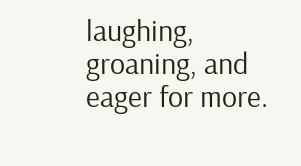laughing, groaning, and eager for more.